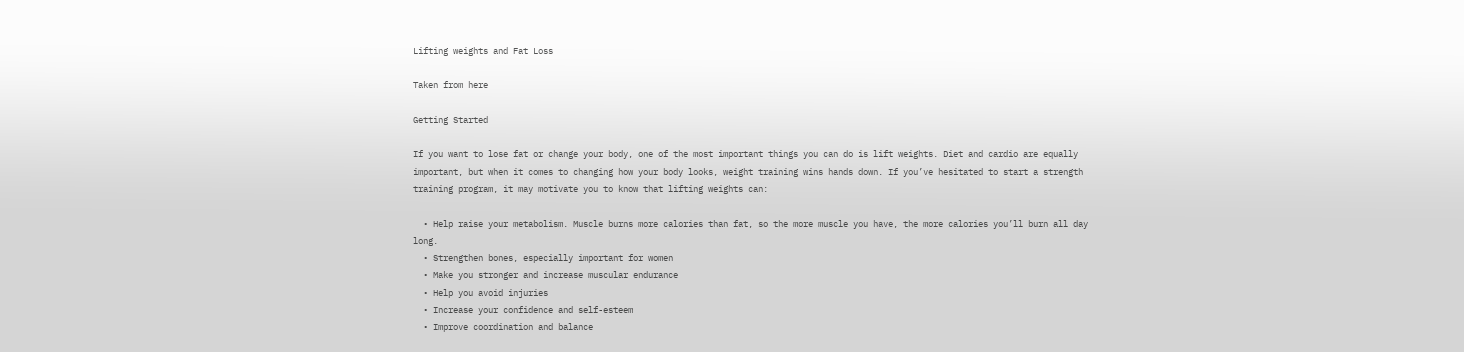Lifting weights and Fat Loss

Taken from here

Getting Started

If you want to lose fat or change your body, one of the most important things you can do is lift weights. Diet and cardio are equally important, but when it comes to changing how your body looks, weight training wins hands down. If you’ve hesitated to start a strength training program, it may motivate you to know that lifting weights can:

  • Help raise your metabolism. Muscle burns more calories than fat, so the more muscle you have, the more calories you’ll burn all day long.
  • Strengthen bones, especially important for women
  • Make you stronger and increase muscular endurance
  • Help you avoid injuries
  • Increase your confidence and self-esteem
  • Improve coordination and balance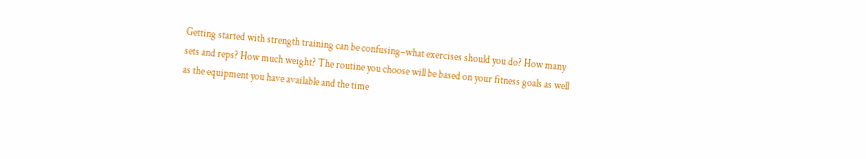Getting started with strength training can be confusing–what exercises should you do? How many sets and reps? How much weight? The routine you choose will be based on your fitness goals as well as the equipment you have available and the time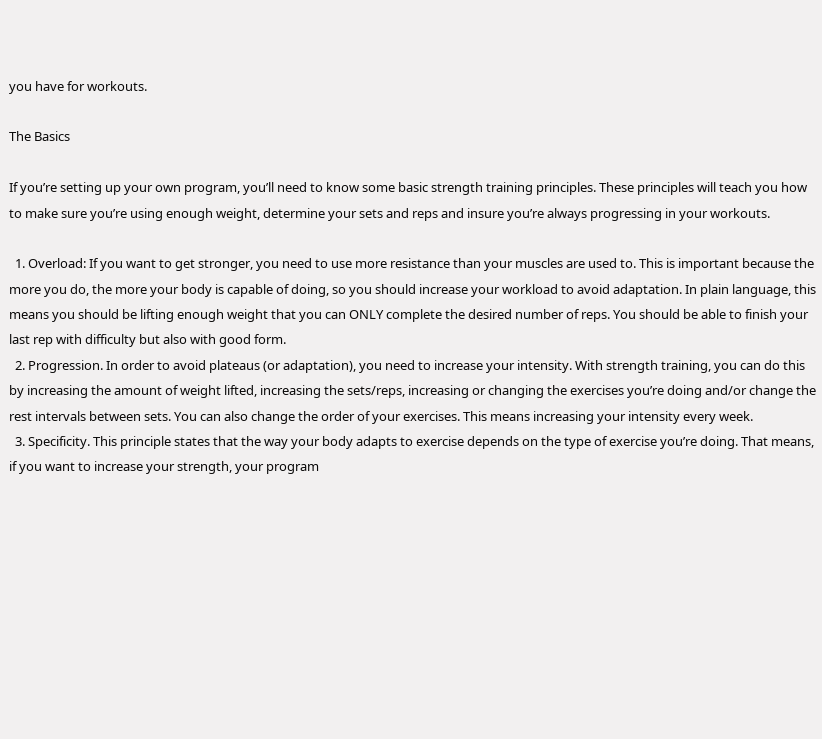you have for workouts.

The Basics

If you’re setting up your own program, you’ll need to know some basic strength training principles. These principles will teach you how to make sure you’re using enough weight, determine your sets and reps and insure you’re always progressing in your workouts.

  1. Overload: If you want to get stronger, you need to use more resistance than your muscles are used to. This is important because the more you do, the more your body is capable of doing, so you should increase your workload to avoid adaptation. In plain language, this means you should be lifting enough weight that you can ONLY complete the desired number of reps. You should be able to finish your last rep with difficulty but also with good form.
  2. Progression. In order to avoid plateaus (or adaptation), you need to increase your intensity. With strength training, you can do this by increasing the amount of weight lifted, increasing the sets/reps, increasing or changing the exercises you’re doing and/or change the rest intervals between sets. You can also change the order of your exercises. This means increasing your intensity every week.
  3. Specificity. This principle states that the way your body adapts to exercise depends on the type of exercise you’re doing. That means, if you want to increase your strength, your program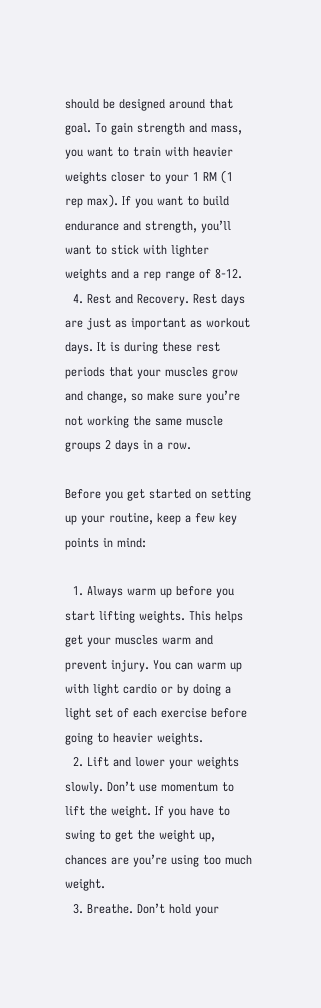should be designed around that goal. To gain strength and mass, you want to train with heavier weights closer to your 1 RM (1 rep max). If you want to build endurance and strength, you’ll want to stick with lighter weights and a rep range of 8-12.
  4. Rest and Recovery. Rest days are just as important as workout days. It is during these rest periods that your muscles grow and change, so make sure you’re not working the same muscle groups 2 days in a row.

Before you get started on setting up your routine, keep a few key points in mind:

  1. Always warm up before you start lifting weights. This helps get your muscles warm and prevent injury. You can warm up with light cardio or by doing a light set of each exercise before going to heavier weights.
  2. Lift and lower your weights slowly. Don’t use momentum to lift the weight. If you have to swing to get the weight up, chances are you’re using too much weight.
  3. Breathe. Don’t hold your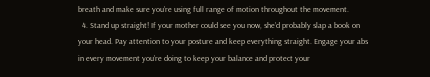breath and make sure you’re using full range of motion throughout the movement.
  4. Stand up straight! If your mother could see you now, she’d probably slap a book on your head. Pay attention to your posture and keep everything straight. Engage your abs in every movement you’re doing to keep your balance and protect your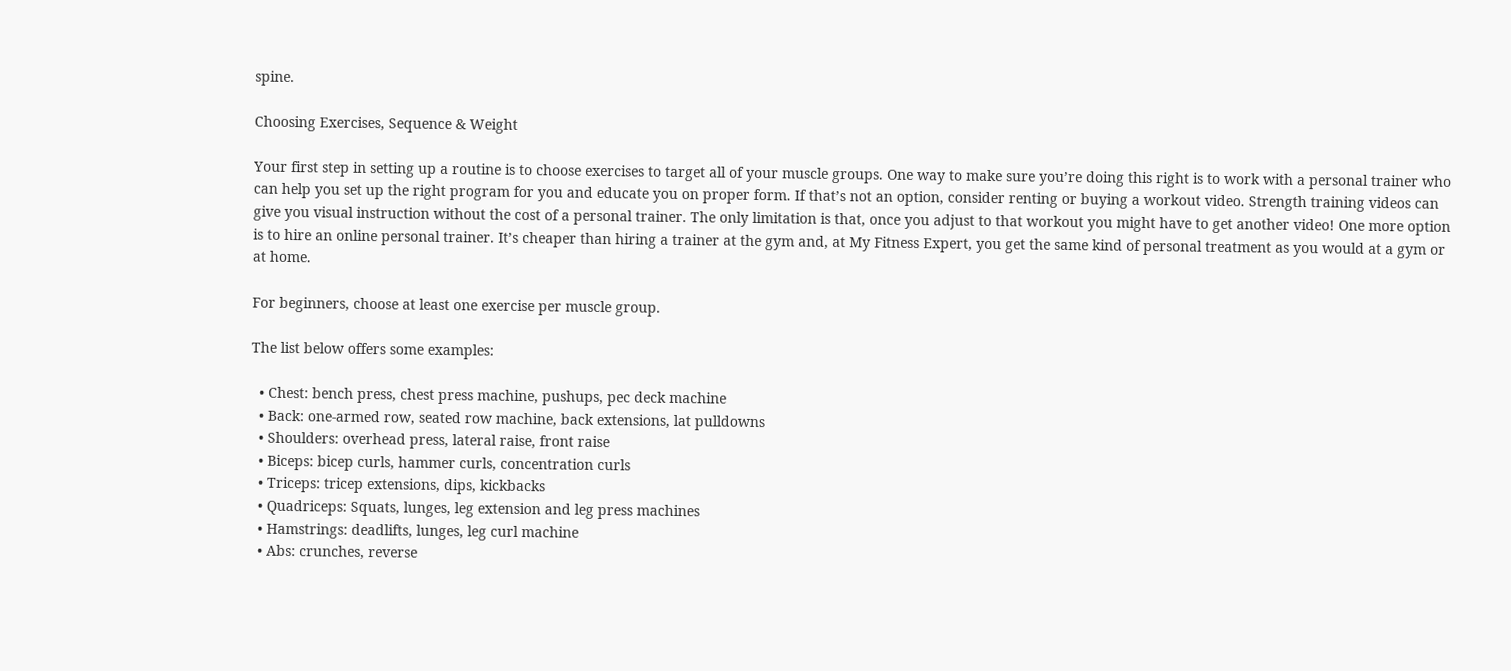spine.

Choosing Exercises, Sequence & Weight

Your first step in setting up a routine is to choose exercises to target all of your muscle groups. One way to make sure you’re doing this right is to work with a personal trainer who can help you set up the right program for you and educate you on proper form. If that’s not an option, consider renting or buying a workout video. Strength training videos can give you visual instruction without the cost of a personal trainer. The only limitation is that, once you adjust to that workout you might have to get another video! One more option is to hire an online personal trainer. It’s cheaper than hiring a trainer at the gym and, at My Fitness Expert, you get the same kind of personal treatment as you would at a gym or at home.

For beginners, choose at least one exercise per muscle group.

The list below offers some examples:

  • Chest: bench press, chest press machine, pushups, pec deck machine
  • Back: one-armed row, seated row machine, back extensions, lat pulldowns
  • Shoulders: overhead press, lateral raise, front raise
  • Biceps: bicep curls, hammer curls, concentration curls
  • Triceps: tricep extensions, dips, kickbacks
  • Quadriceps: Squats, lunges, leg extension and leg press machines
  • Hamstrings: deadlifts, lunges, leg curl machine
  • Abs: crunches, reverse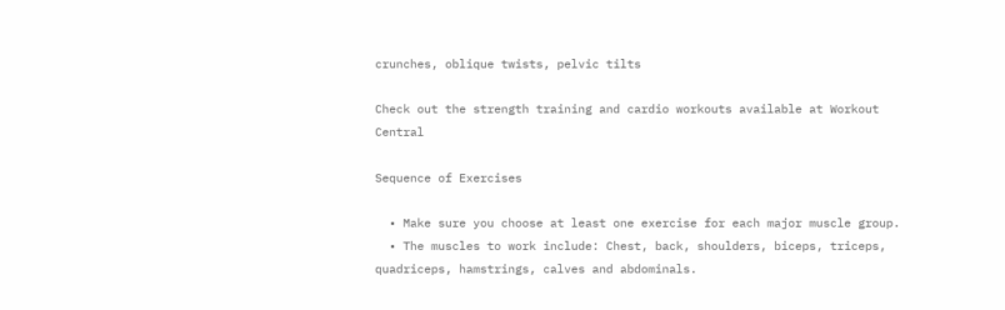crunches, oblique twists, pelvic tilts

Check out the strength training and cardio workouts available at Workout Central

Sequence of Exercises

  • Make sure you choose at least one exercise for each major muscle group.
  • The muscles to work include: Chest, back, shoulders, biceps, triceps, quadriceps, hamstrings, calves and abdominals.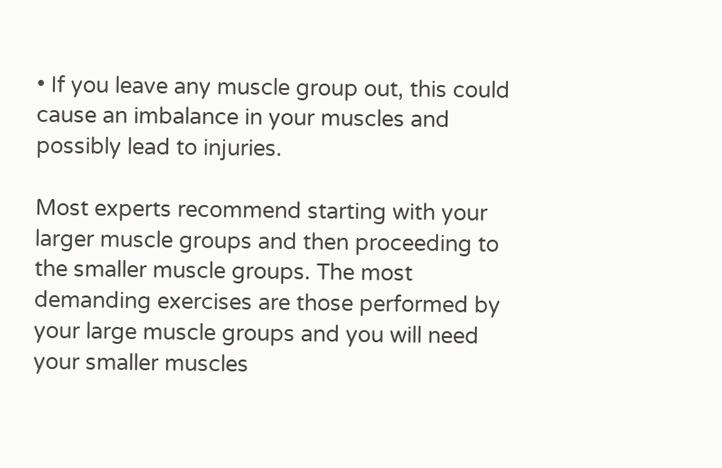• If you leave any muscle group out, this could cause an imbalance in your muscles and possibly lead to injuries.

Most experts recommend starting with your larger muscle groups and then proceeding to the smaller muscle groups. The most demanding exercises are those performed by your large muscle groups and you will need your smaller muscles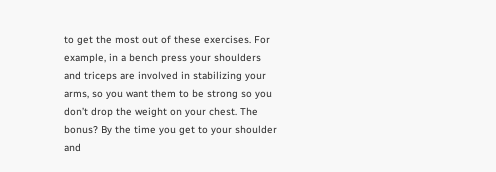to get the most out of these exercises. For example, in a bench press your shoulders and triceps are involved in stabilizing your arms, so you want them to be strong so you don’t drop the weight on your chest. The bonus? By the time you get to your shoulder and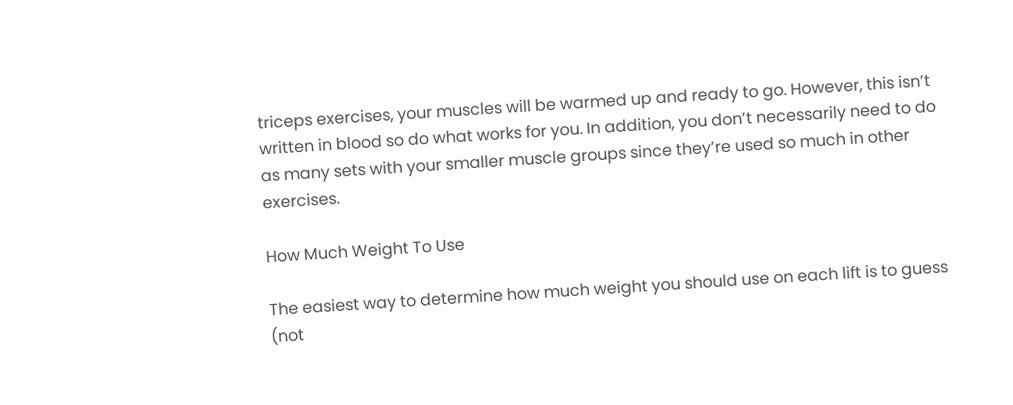triceps exercises, your muscles will be warmed up and ready to go. However, this isn’t written in blood so do what works for you. In addition, you don’t necessarily need to do as many sets with your smaller muscle groups since they’re used so much in other exercises.

How Much Weight To Use

The easiest way to determine how much weight you should use on each lift is to guess (not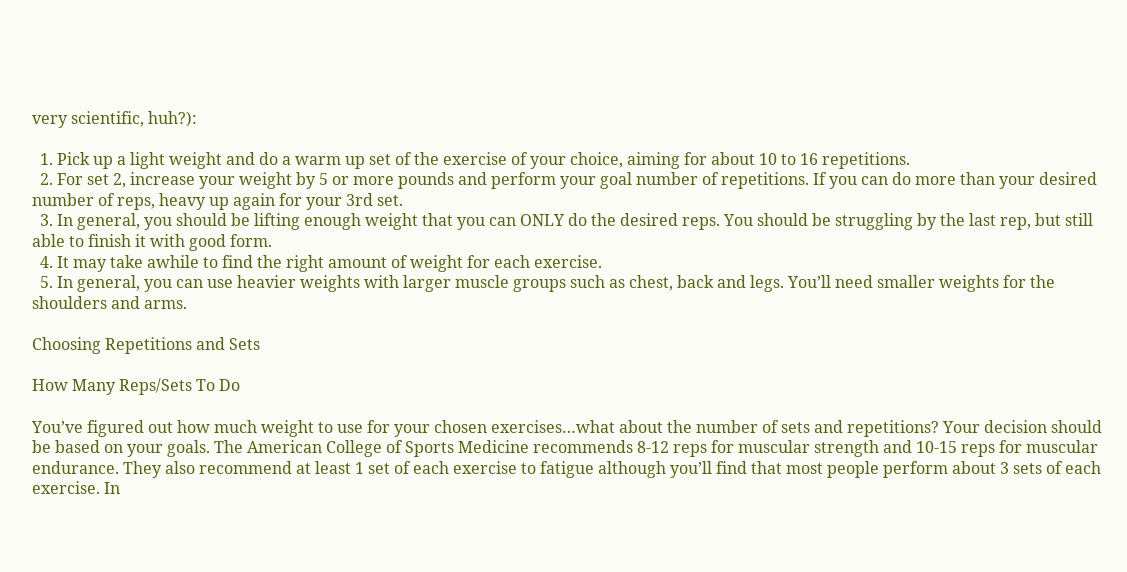very scientific, huh?):

  1. Pick up a light weight and do a warm up set of the exercise of your choice, aiming for about 10 to 16 repetitions.
  2. For set 2, increase your weight by 5 or more pounds and perform your goal number of repetitions. If you can do more than your desired number of reps, heavy up again for your 3rd set.
  3. In general, you should be lifting enough weight that you can ONLY do the desired reps. You should be struggling by the last rep, but still able to finish it with good form.
  4. It may take awhile to find the right amount of weight for each exercise.
  5. In general, you can use heavier weights with larger muscle groups such as chest, back and legs. You’ll need smaller weights for the shoulders and arms.

Choosing Repetitions and Sets

How Many Reps/Sets To Do

You’ve figured out how much weight to use for your chosen exercises…what about the number of sets and repetitions? Your decision should be based on your goals. The American College of Sports Medicine recommends 8-12 reps for muscular strength and 10-15 reps for muscular endurance. They also recommend at least 1 set of each exercise to fatigue although you’ll find that most people perform about 3 sets of each exercise. In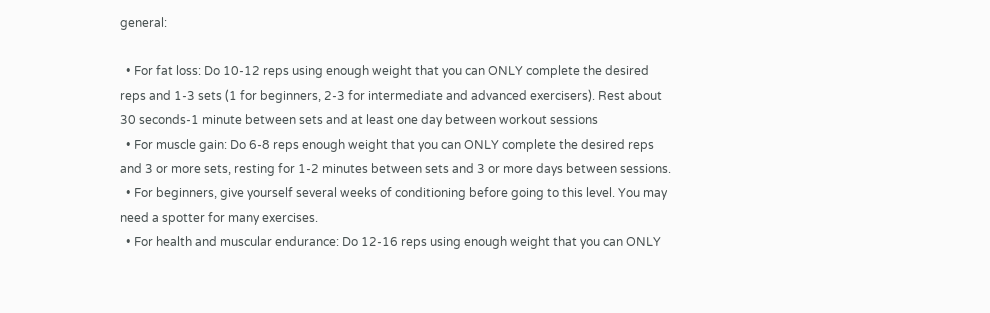general:

  • For fat loss: Do 10-12 reps using enough weight that you can ONLY complete the desired reps and 1-3 sets (1 for beginners, 2-3 for intermediate and advanced exercisers). Rest about 30 seconds-1 minute between sets and at least one day between workout sessions
  • For muscle gain: Do 6-8 reps enough weight that you can ONLY complete the desired reps and 3 or more sets, resting for 1-2 minutes between sets and 3 or more days between sessions.
  • For beginners, give yourself several weeks of conditioning before going to this level. You may need a spotter for many exercises.
  • For health and muscular endurance: Do 12-16 reps using enough weight that you can ONLY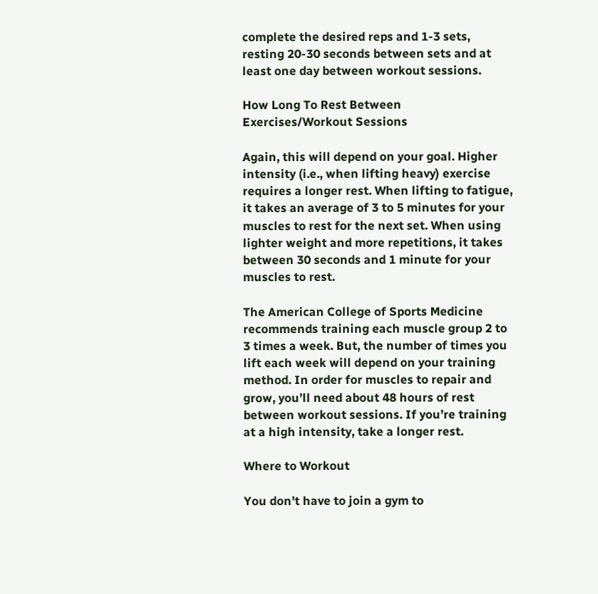complete the desired reps and 1-3 sets, resting 20-30 seconds between sets and at least one day between workout sessions.

How Long To Rest Between Exercises/Workout Sessions

Again, this will depend on your goal. Higher intensity (i.e., when lifting heavy) exercise requires a longer rest. When lifting to fatigue, it takes an average of 3 to 5 minutes for your muscles to rest for the next set. When using lighter weight and more repetitions, it takes between 30 seconds and 1 minute for your muscles to rest.

The American College of Sports Medicine recommends training each muscle group 2 to 3 times a week. But, the number of times you lift each week will depend on your training method. In order for muscles to repair and grow, you’ll need about 48 hours of rest between workout sessions. If you’re training at a high intensity, take a longer rest.

Where to Workout

You don’t have to join a gym to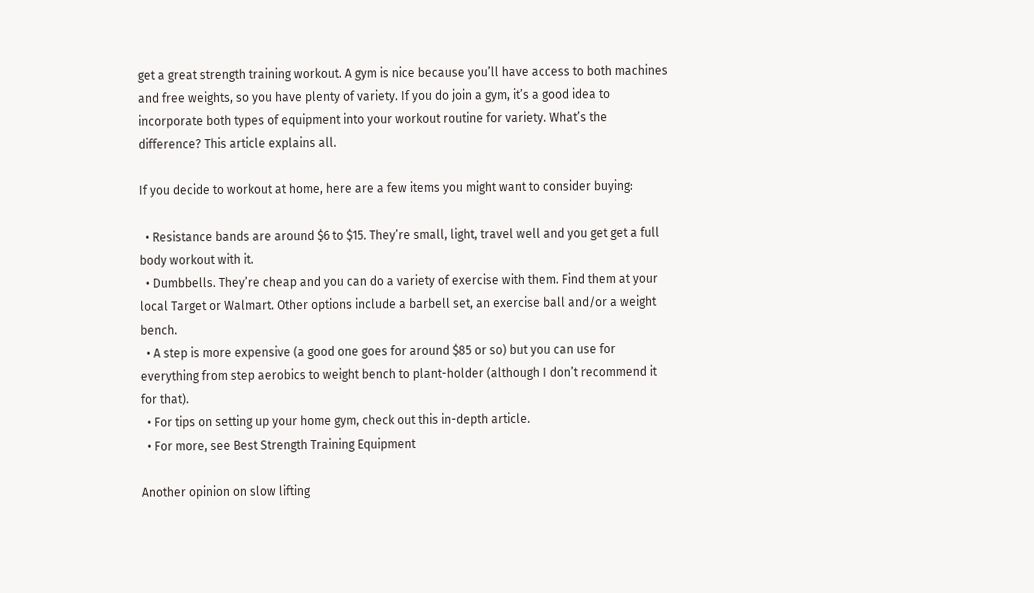get a great strength training workout. A gym is nice because you’ll have access to both machines and free weights, so you have plenty of variety. If you do join a gym, it’s a good idea to incorporate both types of equipment into your workout routine for variety. What’s the difference? This article explains all.

If you decide to workout at home, here are a few items you might want to consider buying:

  • Resistance bands are around $6 to $15. They’re small, light, travel well and you get get a full body workout with it.
  • Dumbbells. They’re cheap and you can do a variety of exercise with them. Find them at your local Target or Walmart. Other options include a barbell set, an exercise ball and/or a weight bench.
  • A step is more expensive (a good one goes for around $85 or so) but you can use for everything from step aerobics to weight bench to plant-holder (although I don’t recommend it for that).
  • For tips on setting up your home gym, check out this in-depth article.
  • For more, see Best Strength Training Equipment

Another opinion on slow lifting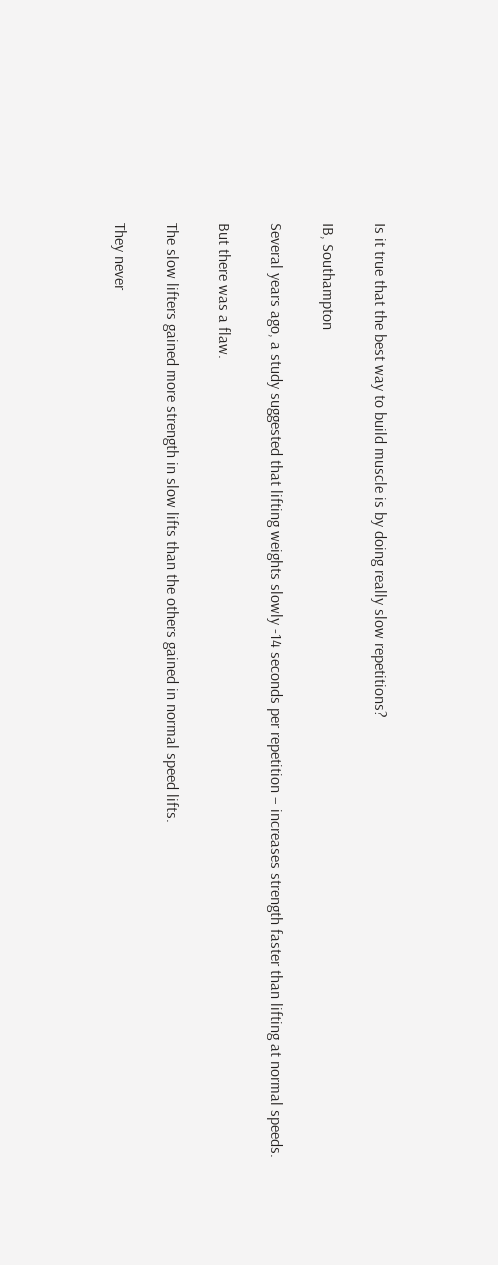Is it true that the best way to build muscle is by doing really slow repetitions?

IB, Southampton

Several years ago, a study suggested that lifting weights slowly -14 seconds per repetition – increases strength faster than lifting at normal speeds.

But there was a flaw.

The slow lifters gained more strength in slow lifts than the others gained in normal speed lifts.

They never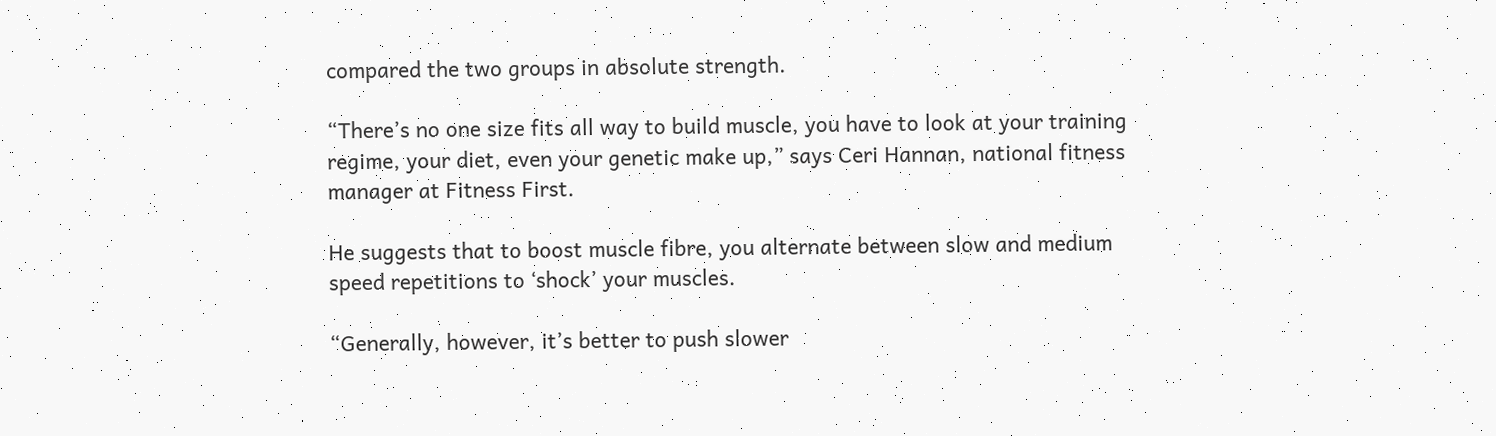compared the two groups in absolute strength.

“There’s no one size fits all way to build muscle, you have to look at your training regime, your diet, even your genetic make up,” says Ceri Hannan, national fitness manager at Fitness First.

He suggests that to boost muscle fibre, you alternate between slow and medium speed repetitions to ‘shock’ your muscles.

“Generally, however, it’s better to push slower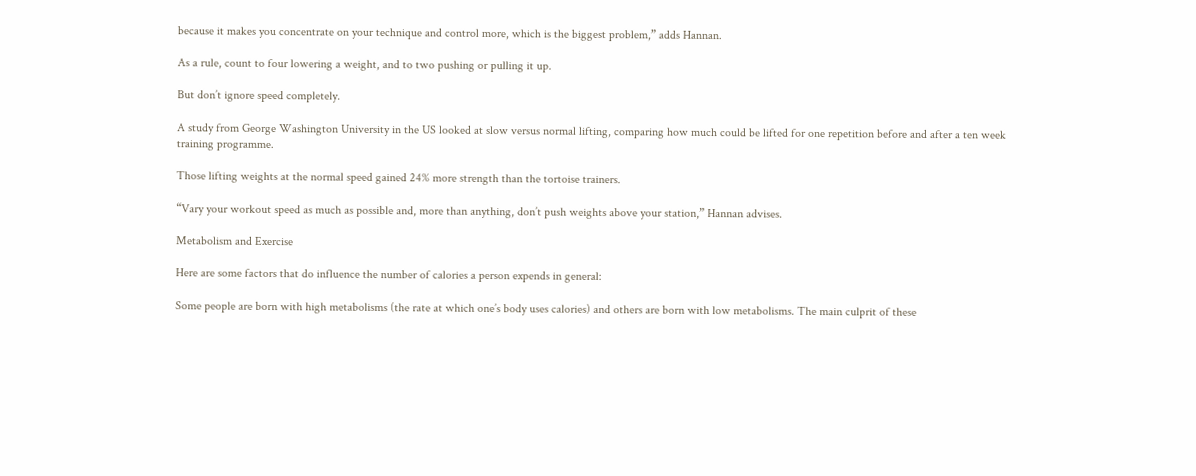because it makes you concentrate on your technique and control more, which is the biggest problem,” adds Hannan.

As a rule, count to four lowering a weight, and to two pushing or pulling it up.

But don’t ignore speed completely.

A study from George Washington University in the US looked at slow versus normal lifting, comparing how much could be lifted for one repetition before and after a ten week training programme.

Those lifting weights at the normal speed gained 24% more strength than the tortoise trainers.

“Vary your workout speed as much as possible and, more than anything, don’t push weights above your station,” Hannan advises.

Metabolism and Exercise

Here are some factors that do influence the number of calories a person expends in general:

Some people are born with high metabolisms (the rate at which one’s body uses calories) and others are born with low metabolisms. The main culprit of these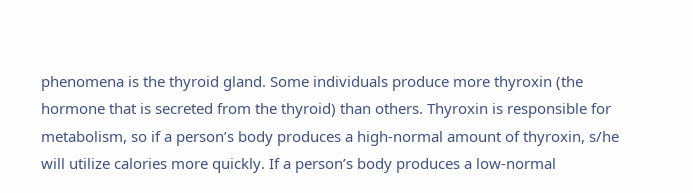phenomena is the thyroid gland. Some individuals produce more thyroxin (the hormone that is secreted from the thyroid) than others. Thyroxin is responsible for metabolism, so if a person’s body produces a high-normal amount of thyroxin, s/he will utilize calories more quickly. If a person’s body produces a low-normal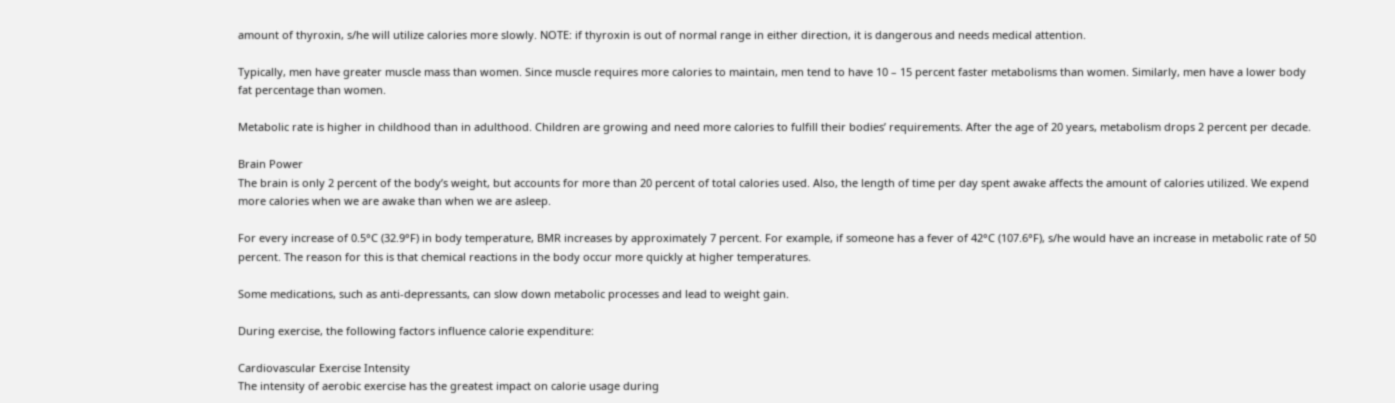amount of thyroxin, s/he will utilize calories more slowly. NOTE: if thyroxin is out of normal range in either direction, it is dangerous and needs medical attention.

Typically, men have greater muscle mass than women. Since muscle requires more calories to maintain, men tend to have 10 – 15 percent faster metabolisms than women. Similarly, men have a lower body fat percentage than women.

Metabolic rate is higher in childhood than in adulthood. Children are growing and need more calories to fulfill their bodies’ requirements. After the age of 20 years, metabolism drops 2 percent per decade.

Brain Power
The brain is only 2 percent of the body’s weight, but accounts for more than 20 percent of total calories used. Also, the length of time per day spent awake affects the amount of calories utilized. We expend more calories when we are awake than when we are asleep.

For every increase of 0.5°C (32.9°F) in body temperature, BMR increases by approximately 7 percent. For example, if someone has a fever of 42°C (107.6°F), s/he would have an increase in metabolic rate of 50 percent. The reason for this is that chemical reactions in the body occur more quickly at higher temperatures.

Some medications, such as anti-depressants, can slow down metabolic processes and lead to weight gain.

During exercise, the following factors influence calorie expenditure:

Cardiovascular Exercise Intensity
The intensity of aerobic exercise has the greatest impact on calorie usage during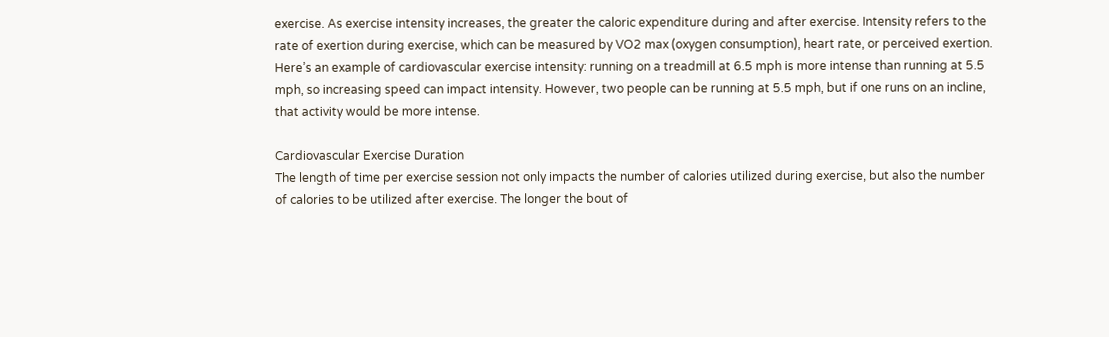exercise. As exercise intensity increases, the greater the caloric expenditure during and after exercise. Intensity refers to the rate of exertion during exercise, which can be measured by VO2 max (oxygen consumption), heart rate, or perceived exertion. Here’s an example of cardiovascular exercise intensity: running on a treadmill at 6.5 mph is more intense than running at 5.5 mph, so increasing speed can impact intensity. However, two people can be running at 5.5 mph, but if one runs on an incline, that activity would be more intense.

Cardiovascular Exercise Duration
The length of time per exercise session not only impacts the number of calories utilized during exercise, but also the number of calories to be utilized after exercise. The longer the bout of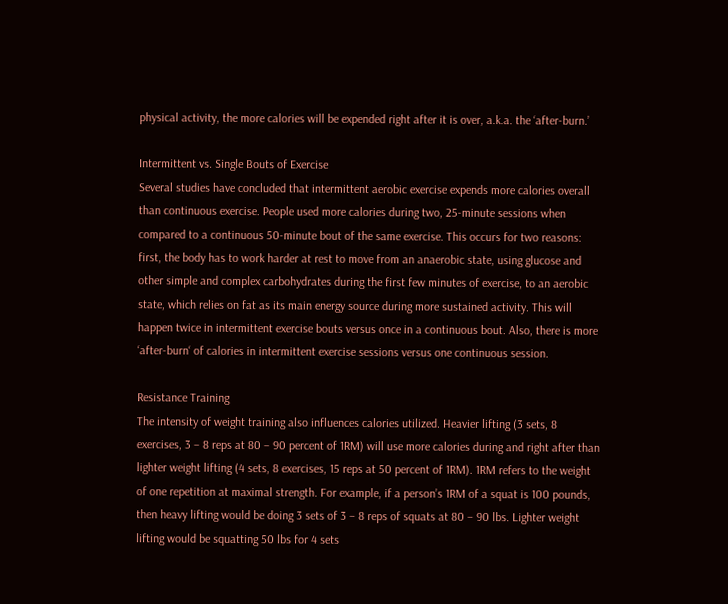physical activity, the more calories will be expended right after it is over, a.k.a. the ‘after-burn.’

Intermittent vs. Single Bouts of Exercise
Several studies have concluded that intermittent aerobic exercise expends more calories overall than continuous exercise. People used more calories during two, 25-minute sessions when compared to a continuous 50-minute bout of the same exercise. This occurs for two reasons: first, the body has to work harder at rest to move from an anaerobic state, using glucose and other simple and complex carbohydrates during the first few minutes of exercise, to an aerobic state, which relies on fat as its main energy source during more sustained activity. This will happen twice in intermittent exercise bouts versus once in a continuous bout. Also, there is more ‘after-burn‘ of calories in intermittent exercise sessions versus one continuous session.

Resistance Training
The intensity of weight training also influences calories utilized. Heavier lifting (3 sets, 8 exercises, 3 – 8 reps at 80 – 90 percent of 1RM) will use more calories during and right after than lighter weight lifting (4 sets, 8 exercises, 15 reps at 50 percent of 1RM). 1RM refers to the weight of one repetition at maximal strength. For example, if a person’s 1RM of a squat is 100 pounds, then heavy lifting would be doing 3 sets of 3 – 8 reps of squats at 80 – 90 lbs. Lighter weight lifting would be squatting 50 lbs for 4 sets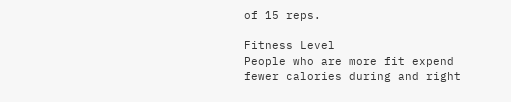of 15 reps.

Fitness Level
People who are more fit expend fewer calories during and right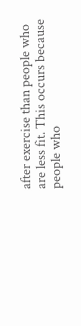after exercise than people who are less fit. This occurs because people who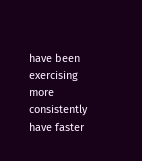have been exercising more consistently have faster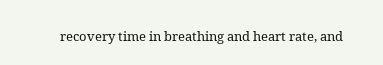recovery time in breathing and heart rate, and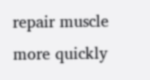repair muscle more quickly